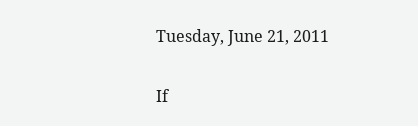Tuesday, June 21, 2011

If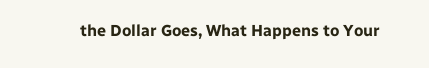the Dollar Goes, What Happens to Your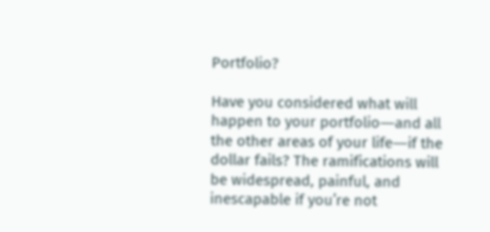Portfolio?

Have you considered what will happen to your portfolio―and all the other areas of your life―if the dollar fails? The ramifications will be widespread, painful, and inescapable if you’re not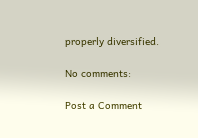properly diversified.

No comments:

Post a Comment